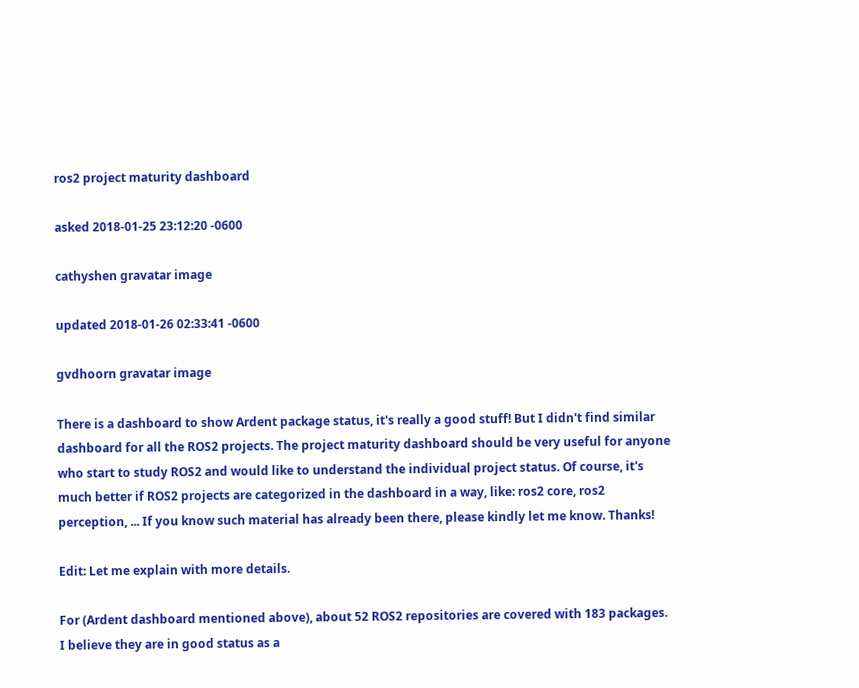ros2 project maturity dashboard

asked 2018-01-25 23:12:20 -0600

cathyshen gravatar image

updated 2018-01-26 02:33:41 -0600

gvdhoorn gravatar image

There is a dashboard to show Ardent package status, it's really a good stuff! But I didn't find similar dashboard for all the ROS2 projects. The project maturity dashboard should be very useful for anyone who start to study ROS2 and would like to understand the individual project status. Of course, it's much better if ROS2 projects are categorized in the dashboard in a way, like: ros2 core, ros2 perception, ... If you know such material has already been there, please kindly let me know. Thanks!

Edit: Let me explain with more details.

For (Ardent dashboard mentioned above), about 52 ROS2 repositories are covered with 183 packages. I believe they are in good status as a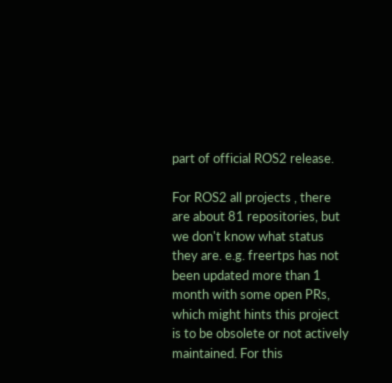part of official ROS2 release.

For ROS2 all projects , there are about 81 repositories, but we don't know what status they are. e.g. freertps has not been updated more than 1 month with some open PRs, which might hints this project is to be obsolete or not actively maintained. For this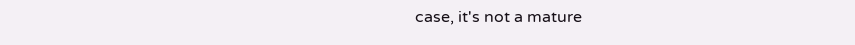case, it's not a mature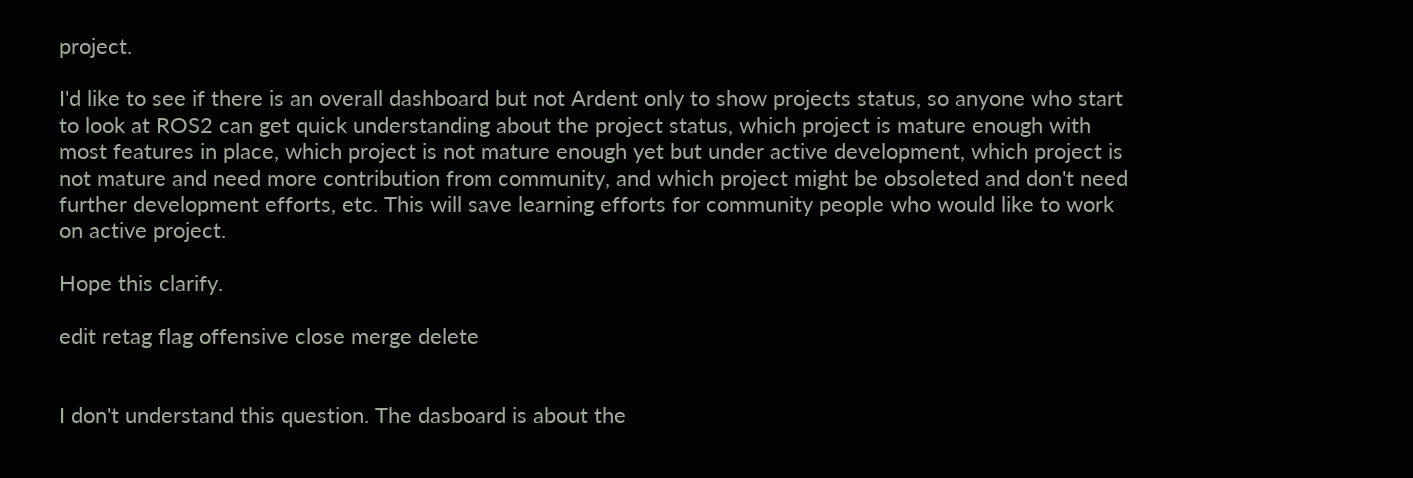project.

I'd like to see if there is an overall dashboard but not Ardent only to show projects status, so anyone who start to look at ROS2 can get quick understanding about the project status, which project is mature enough with most features in place, which project is not mature enough yet but under active development, which project is not mature and need more contribution from community, and which project might be obsoleted and don't need further development efforts, etc. This will save learning efforts for community people who would like to work on active project.

Hope this clarify.

edit retag flag offensive close merge delete


I don't understand this question. The dasboard is about the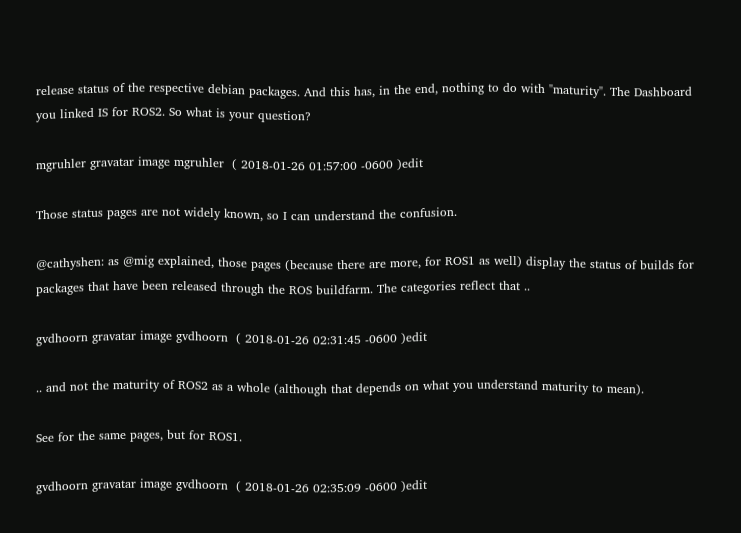release status of the respective debian packages. And this has, in the end, nothing to do with "maturity". The Dashboard you linked IS for ROS2. So what is your question?

mgruhler gravatar image mgruhler  ( 2018-01-26 01:57:00 -0600 )edit

Those status pages are not widely known, so I can understand the confusion.

@cathyshen: as @mig explained, those pages (because there are more, for ROS1 as well) display the status of builds for packages that have been released through the ROS buildfarm. The categories reflect that ..

gvdhoorn gravatar image gvdhoorn  ( 2018-01-26 02:31:45 -0600 )edit

.. and not the maturity of ROS2 as a whole (although that depends on what you understand maturity to mean).

See for the same pages, but for ROS1.

gvdhoorn gravatar image gvdhoorn  ( 2018-01-26 02:35:09 -0600 )edit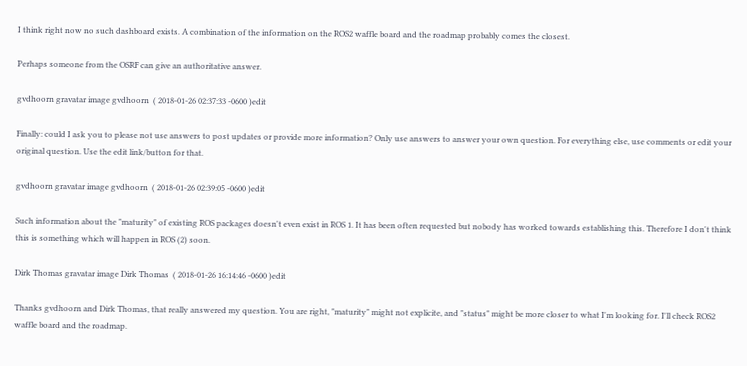I think right now no such dashboard exists. A combination of the information on the ROS2 waffle board and the roadmap probably comes the closest.

Perhaps someone from the OSRF can give an authoritative answer.

gvdhoorn gravatar image gvdhoorn  ( 2018-01-26 02:37:33 -0600 )edit

Finally: could I ask you to please not use answers to post updates or provide more information? Only use answers to answer your own question. For everything else, use comments or edit your original question. Use the edit link/button for that.

gvdhoorn gravatar image gvdhoorn  ( 2018-01-26 02:39:05 -0600 )edit

Such information about the "maturity" of existing ROS packages doesn't even exist in ROS 1. It has been often requested but nobody has worked towards establishing this. Therefore I don't think this is something which will happen in ROS (2) soon.

Dirk Thomas gravatar image Dirk Thomas  ( 2018-01-26 16:14:46 -0600 )edit

Thanks gvdhoorn and Dirk Thomas, that really answered my question. You are right, "maturity" might not explicite, and "status" might be more closer to what I'm looking for. I'll check ROS2 waffle board and the roadmap.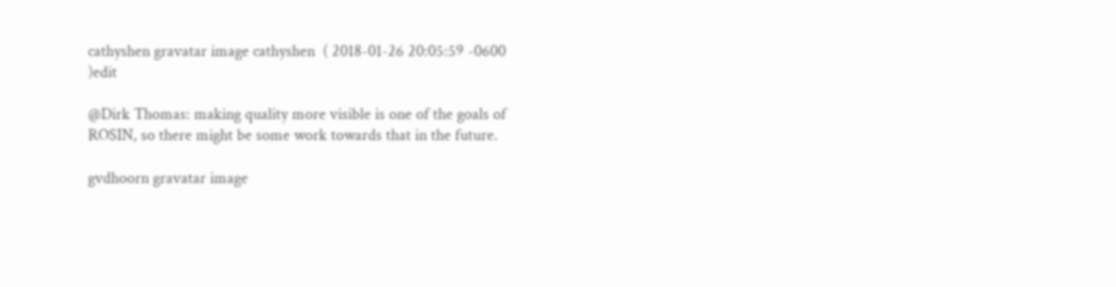cathyshen gravatar image cathyshen  ( 2018-01-26 20:05:59 -0600 )edit

@Dirk Thomas: making quality more visible is one of the goals of ROSIN, so there might be some work towards that in the future.

gvdhoorn gravatar image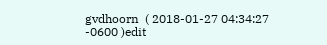gvdhoorn  ( 2018-01-27 04:34:27 -0600 )edit